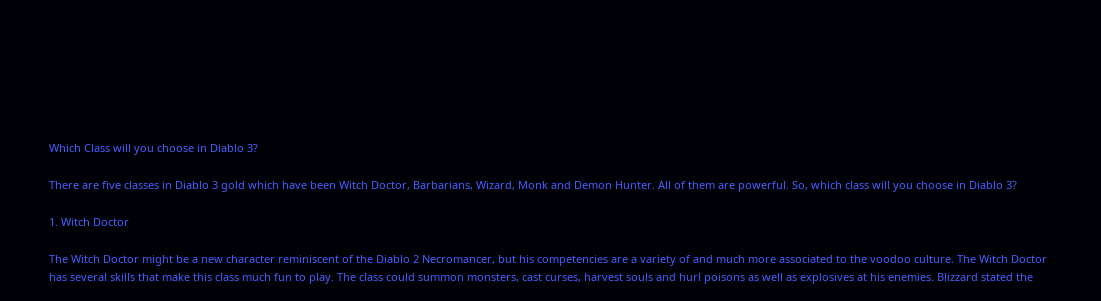Which Class will you choose in Diablo 3?

There are five classes in Diablo 3 gold which have been Witch Doctor, Barbarians, Wizard, Monk and Demon Hunter. All of them are powerful. So, which class will you choose in Diablo 3?

1. Witch Doctor

The Witch Doctor might be a new character reminiscent of the Diablo 2 Necromancer, but his competencies are a variety of and much more associated to the voodoo culture. The Witch Doctor has several skills that make this class much fun to play. The class could summon monsters, cast curses, harvest souls and hurl poisons as well as explosives at his enemies. Blizzard stated the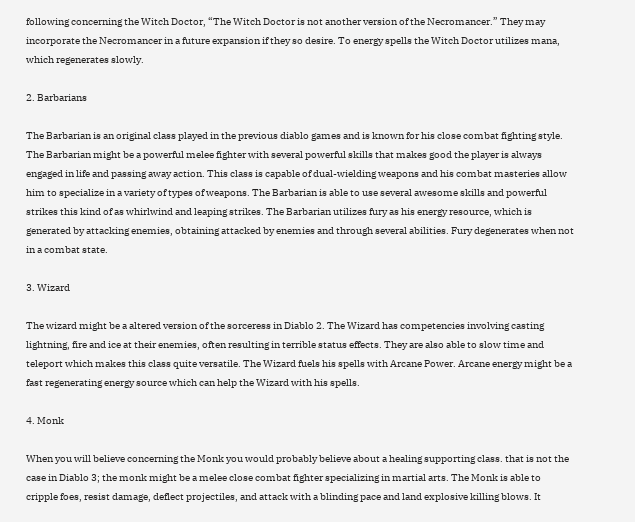following concerning the Witch Doctor, “The Witch Doctor is not another version of the Necromancer.” They may incorporate the Necromancer in a future expansion if they so desire. To energy spells the Witch Doctor utilizes mana, which regenerates slowly.

2. Barbarians

The Barbarian is an original class played in the previous diablo games and is known for his close combat fighting style. The Barbarian might be a powerful melee fighter with several powerful skills that makes good the player is always engaged in life and passing away action. This class is capable of dual-wielding weapons and his combat masteries allow him to specialize in a variety of types of weapons. The Barbarian is able to use several awesome skills and powerful strikes this kind of as whirlwind and leaping strikes. The Barbarian utilizes fury as his energy resource, which is generated by attacking enemies, obtaining attacked by enemies and through several abilities. Fury degenerates when not in a combat state.

3. Wizard

The wizard might be a altered version of the sorceress in Diablo 2. The Wizard has competencies involving casting lightning, fire and ice at their enemies, often resulting in terrible status effects. They are also able to slow time and teleport which makes this class quite versatile. The Wizard fuels his spells with Arcane Power. Arcane energy might be a fast regenerating energy source which can help the Wizard with his spells.

4. Monk

When you will believe concerning the Monk you would probably believe about a healing supporting class. that is not the case in Diablo 3; the monk might be a melee close combat fighter specializing in martial arts. The Monk is able to cripple foes, resist damage, deflect projectiles, and attack with a blinding pace and land explosive killing blows. It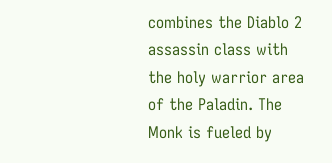combines the Diablo 2 assassin class with the holy warrior area of the Paladin. The Monk is fueled by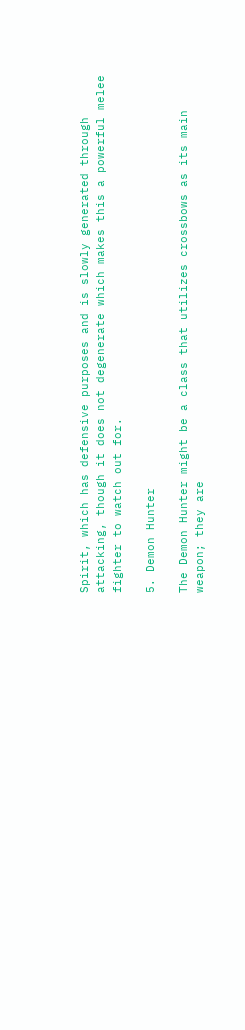Spirit, which has defensive purposes and is slowly generated through attacking, though it does not degenerate which makes this a powerful melee fighter to watch out for.

5. Demon Hunter

The Demon Hunter might be a class that utilizes crossbows as its main weapon; they are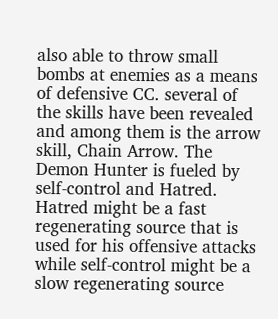also able to throw small bombs at enemies as a means of defensive CC. several of the skills have been revealed and among them is the arrow skill, Chain Arrow. The Demon Hunter is fueled by self-control and Hatred. Hatred might be a fast regenerating source that is used for his offensive attacks while self-control might be a slow regenerating source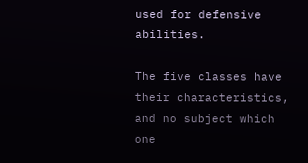used for defensive abilities.

The five classes have their characteristics, and no subject which one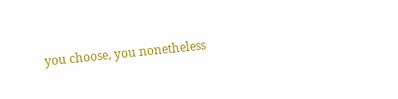you choose, you nonetheless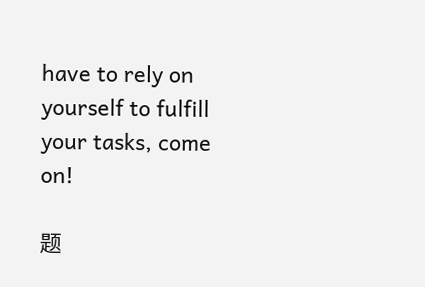have to rely on yourself to fulfill your tasks, come on!

题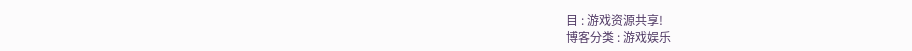目 : 游戏资源共享!
博客分类 : 游戏娱乐